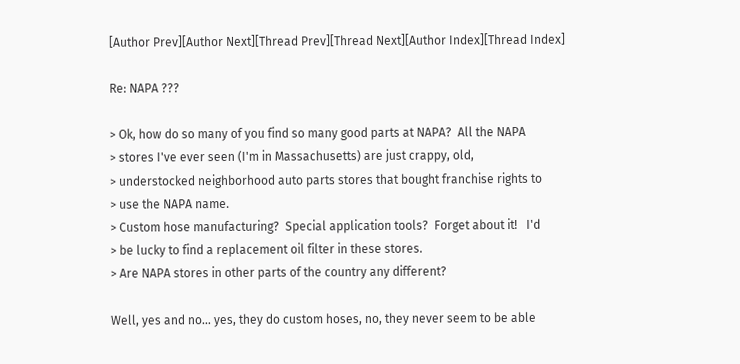[Author Prev][Author Next][Thread Prev][Thread Next][Author Index][Thread Index]

Re: NAPA ???

> Ok, how do so many of you find so many good parts at NAPA?  All the NAPA
> stores I've ever seen (I'm in Massachusetts) are just crappy, old,
> understocked neighborhood auto parts stores that bought franchise rights to
> use the NAPA name.
> Custom hose manufacturing?  Special application tools?  Forget about it!   I'd
> be lucky to find a replacement oil filter in these stores.
> Are NAPA stores in other parts of the country any different?

Well, yes and no... yes, they do custom hoses, no, they never seem to be able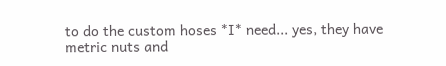to do the custom hoses *I* need... yes, they have metric nuts and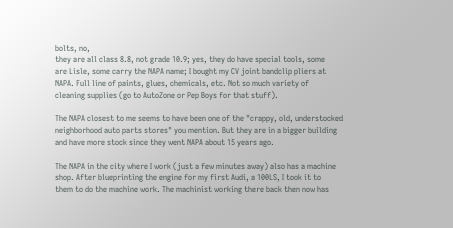bolts, no,
they are all class 8.8, not grade 10.9; yes, they do have special tools, some
are Lisle, some carry the NAPA name; I bought my CV joint bandclip pliers at
NAPA. Full line of paints, glues, chemicals, etc. Not so much variety of
cleaning supplies (go to AutoZone or Pep Boys for that stuff).

The NAPA closest to me seems to have been one of the "crappy, old, understocked
neighborhood auto parts stores" you mention. But they are in a bigger building
and have more stock since they went NAPA about 15 years ago.

The NAPA in the city where I work (just a few minutes away) also has a machine
shop. After blueprinting the engine for my first Audi, a 100LS, I took it to
them to do the machine work. The machinist working there back then now has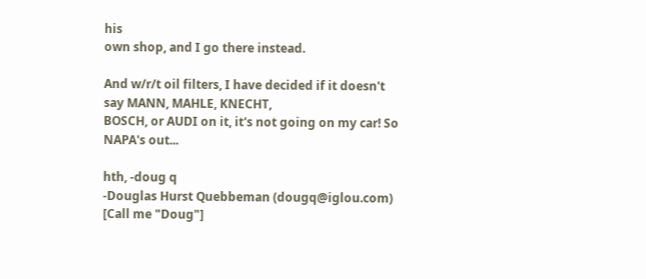his
own shop, and I go there instead.

And w/r/t oil filters, I have decided if it doesn't say MANN, MAHLE, KNECHT,
BOSCH, or AUDI on it, it's not going on my car! So NAPA's out...

hth, -doug q
-Douglas Hurst Quebbeman (dougq@iglou.com)       [Call me "Doug"]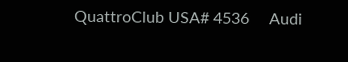QuattroClub USA# 4536     Audi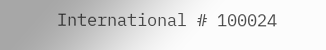International # 100024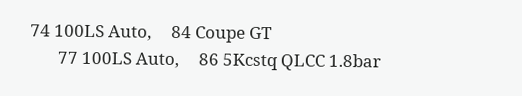74 100LS Auto,     84 Coupe GT
       77 100LS Auto,     86 5Kcstq QLCC 1.8bar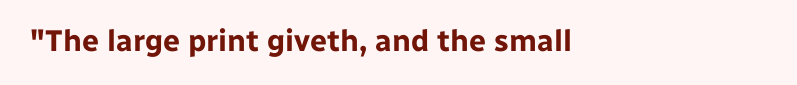"The large print giveth, and the small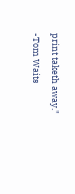print taketh away."  -Tom Waits